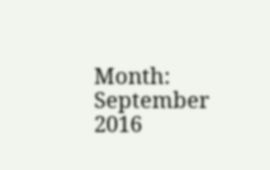Month: September 2016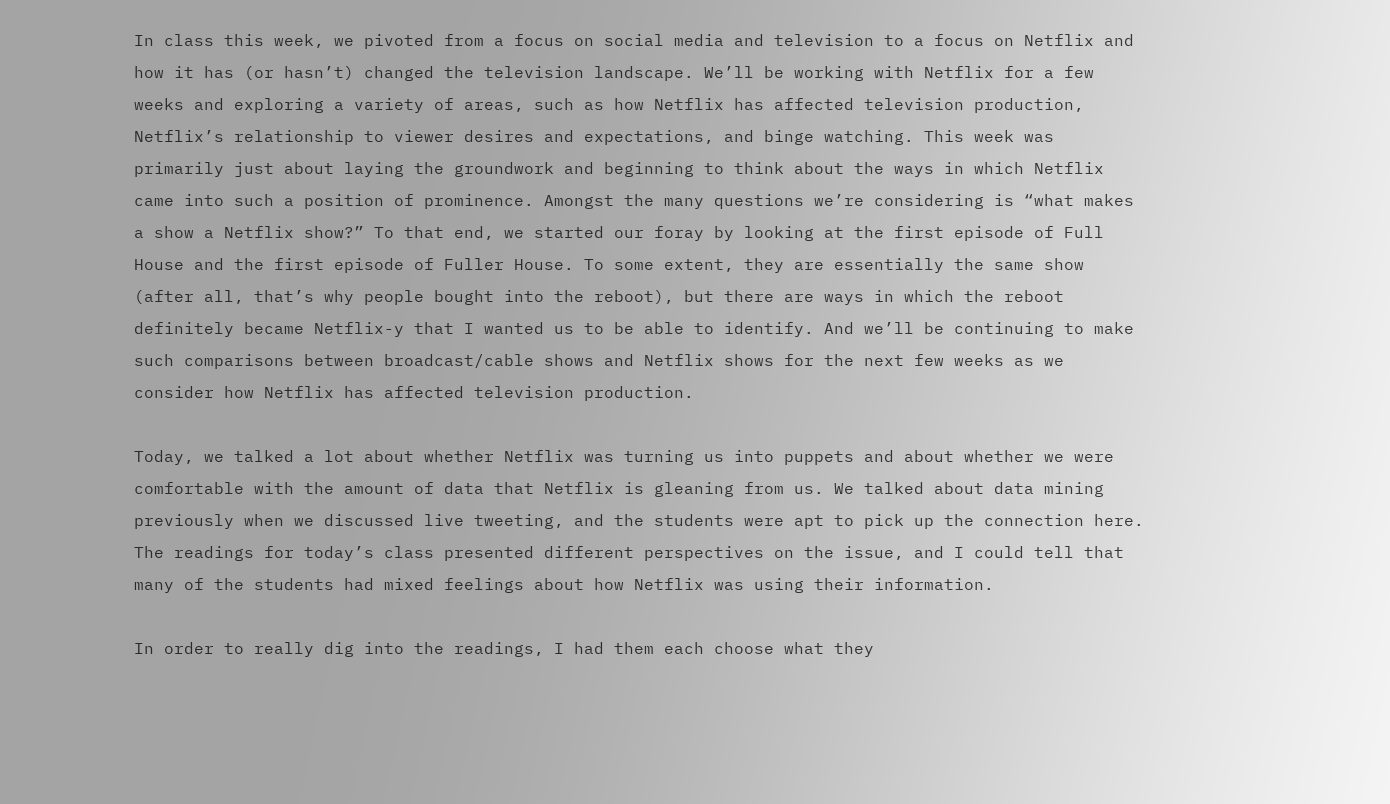In class this week, we pivoted from a focus on social media and television to a focus on Netflix and how it has (or hasn’t) changed the television landscape. We’ll be working with Netflix for a few weeks and exploring a variety of areas, such as how Netflix has affected television production, Netflix’s relationship to viewer desires and expectations, and binge watching. This week was primarily just about laying the groundwork and beginning to think about the ways in which Netflix came into such a position of prominence. Amongst the many questions we’re considering is “what makes a show a Netflix show?” To that end, we started our foray by looking at the first episode of Full House and the first episode of Fuller House. To some extent, they are essentially the same show (after all, that’s why people bought into the reboot), but there are ways in which the reboot definitely became Netflix-y that I wanted us to be able to identify. And we’ll be continuing to make such comparisons between broadcast/cable shows and Netflix shows for the next few weeks as we consider how Netflix has affected television production.

Today, we talked a lot about whether Netflix was turning us into puppets and about whether we were comfortable with the amount of data that Netflix is gleaning from us. We talked about data mining previously when we discussed live tweeting, and the students were apt to pick up the connection here. The readings for today’s class presented different perspectives on the issue, and I could tell that many of the students had mixed feelings about how Netflix was using their information.

In order to really dig into the readings, I had them each choose what they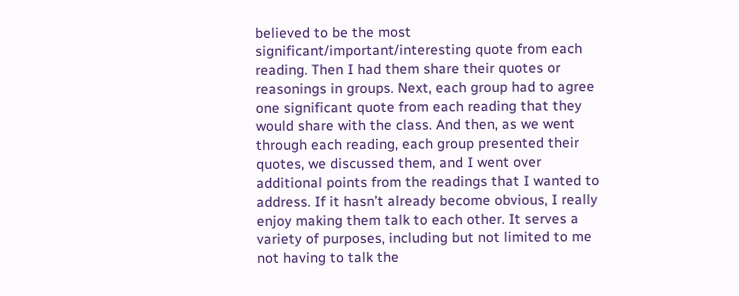believed to be the most significant/important/interesting quote from each reading. Then I had them share their quotes or reasonings in groups. Next, each group had to agree one significant quote from each reading that they would share with the class. And then, as we went through each reading, each group presented their quotes, we discussed them, and I went over additional points from the readings that I wanted to address. If it hasn’t already become obvious, I really enjoy making them talk to each other. It serves a variety of purposes, including but not limited to me not having to talk the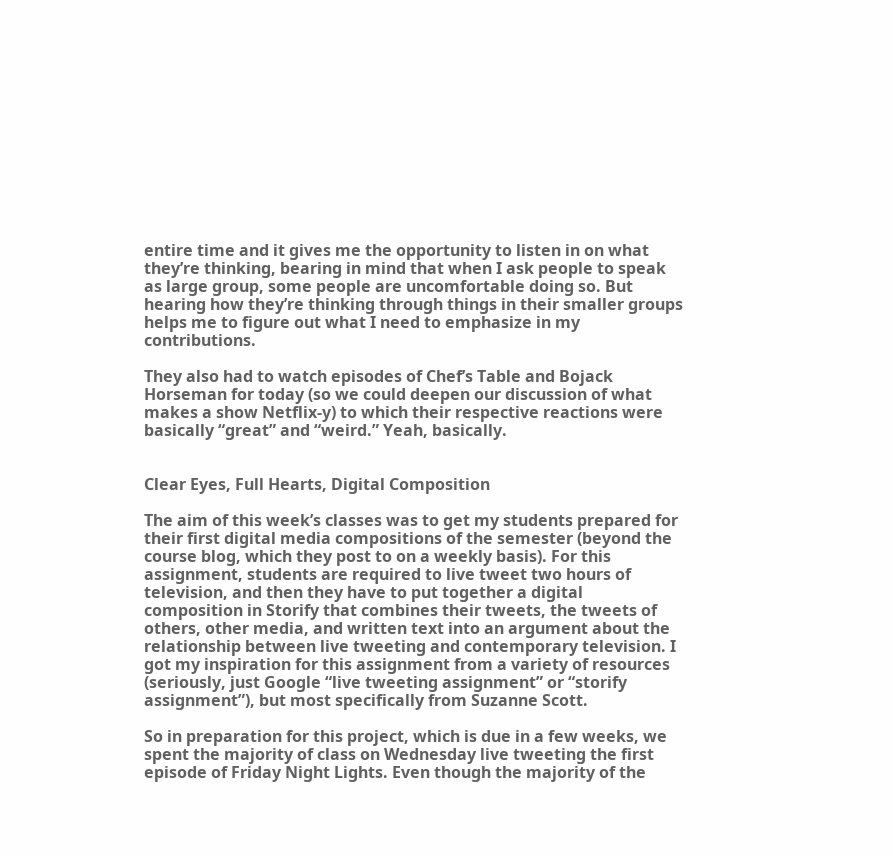entire time and it gives me the opportunity to listen in on what they’re thinking, bearing in mind that when I ask people to speak as large group, some people are uncomfortable doing so. But hearing how they’re thinking through things in their smaller groups helps me to figure out what I need to emphasize in my contributions.

They also had to watch episodes of Chef’s Table and Bojack Horseman for today (so we could deepen our discussion of what makes a show Netflix-y) to which their respective reactions were basically “great” and “weird.” Yeah, basically.


Clear Eyes, Full Hearts, Digital Composition

The aim of this week’s classes was to get my students prepared for their first digital media compositions of the semester (beyond the course blog, which they post to on a weekly basis). For this assignment, students are required to live tweet two hours of television, and then they have to put together a digital composition in Storify that combines their tweets, the tweets of others, other media, and written text into an argument about the relationship between live tweeting and contemporary television. I got my inspiration for this assignment from a variety of resources (seriously, just Google “live tweeting assignment” or “storify assignment”), but most specifically from Suzanne Scott.

So in preparation for this project, which is due in a few weeks, we spent the majority of class on Wednesday live tweeting the first episode of Friday Night Lights. Even though the majority of the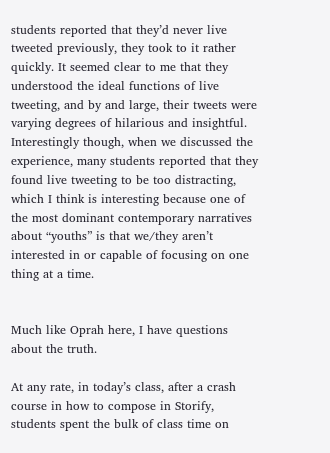students reported that they’d never live tweeted previously, they took to it rather quickly. It seemed clear to me that they understood the ideal functions of live tweeting, and by and large, their tweets were varying degrees of hilarious and insightful. Interestingly though, when we discussed the experience, many students reported that they found live tweeting to be too distracting, which I think is interesting because one of the most dominant contemporary narratives about “youths” is that we/they aren’t interested in or capable of focusing on one thing at a time.


Much like Oprah here, I have questions about the truth.

At any rate, in today’s class, after a crash course in how to compose in Storify, students spent the bulk of class time on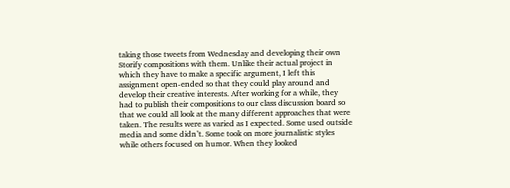taking those tweets from Wednesday and developing their own Storify compositions with them. Unlike their actual project in which they have to make a specific argument, I left this assignment open-ended so that they could play around and develop their creative interests. After working for a while, they had to publish their compositions to our class discussion board so that we could all look at the many different approaches that were taken. The results were as varied as I expected. Some used outside media and some didn’t. Some took on more journalistic styles while others focused on humor. When they looked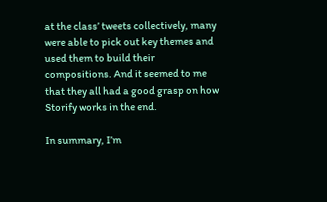at the class’ tweets collectively, many were able to pick out key themes and used them to build their compositions. And it seemed to me that they all had a good grasp on how Storify works in the end.

In summary, I’m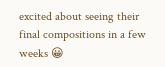excited about seeing their final compositions in a few weeks 😀